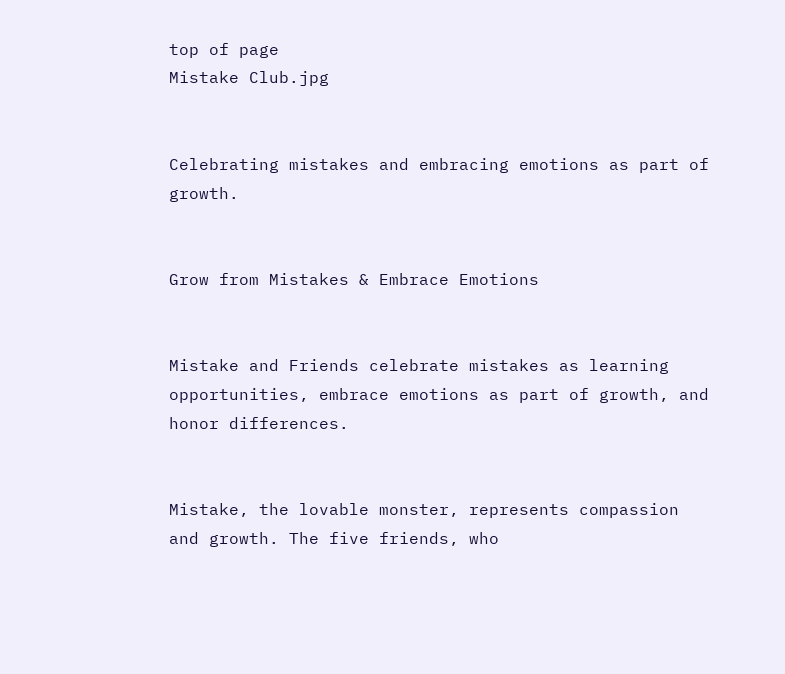top of page
Mistake Club.jpg


Celebrating mistakes and embracing emotions as part of growth.


Grow from Mistakes & Embrace Emotions


Mistake and Friends celebrate mistakes as learning opportunities, embrace emotions as part of growth, and honor differences.


Mistake, the lovable monster, represents compassion and growth. The five friends, who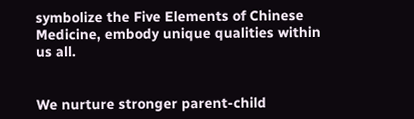symbolize the Five Elements of Chinese Medicine, embody unique qualities within us all.


We nurture stronger parent-child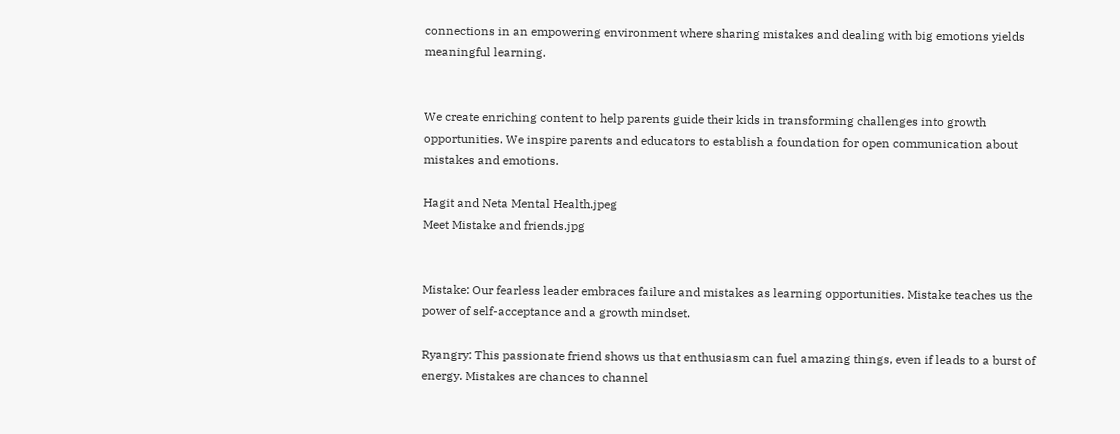connections in an empowering environment where sharing mistakes and dealing with big emotions yields meaningful learning.


We create enriching content to help parents guide their kids in transforming challenges into growth opportunities. We inspire parents and educators to establish a foundation for open communication about mistakes and emotions.

Hagit and Neta Mental Health.jpeg
Meet Mistake and friends.jpg


Mistake: Our fearless leader embraces failure and mistakes as learning opportunities. Mistake teaches us the power of self-acceptance and a growth mindset.

Ryangry: This passionate friend shows us that enthusiasm can fuel amazing things, even if leads to a burst of energy. Mistakes are chances to channel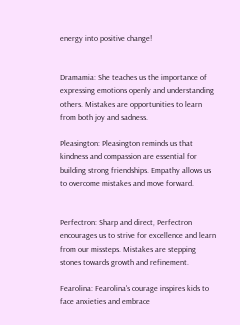energy into positive change!


Dramamia: She teaches us the importance of expressing emotions openly and understanding others. Mistakes are opportunities to learn from both joy and sadness.

Pleasington: Pleasington reminds us that kindness and compassion are essential for building strong friendships. Empathy allows us to overcome mistakes and move forward.


Perfectron: Sharp and direct, Perfectron encourages us to strive for excellence and learn from our missteps. Mistakes are stepping stones towards growth and refinement.

Fearolina: Fearolina's courage inspires kids to face anxieties and embrace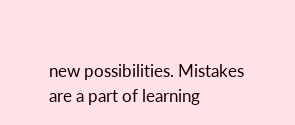new possibilities. Mistakes are a part of learning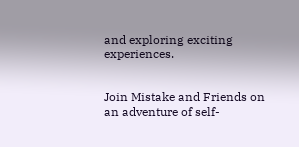and exploring exciting experiences.


Join Mistake and Friends on an adventure of self-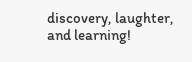discovery, laughter, and learning!